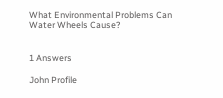What Environmental Problems Can Water Wheels Cause?


1 Answers

John Profile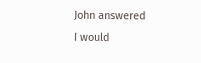John answered
I would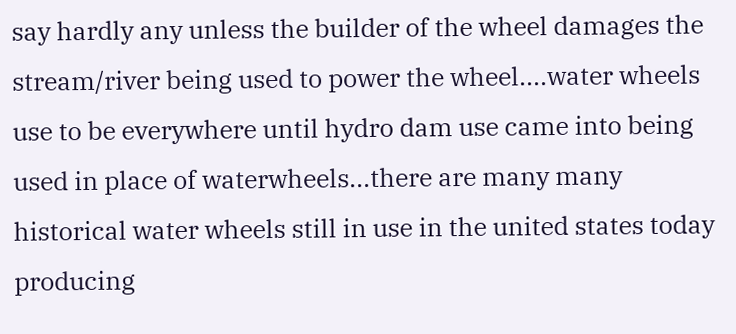say hardly any unless the builder of the wheel damages the stream/river being used to power the wheel....water wheels use to be everywhere until hydro dam use came into being used in place of waterwheels...there are many many historical water wheels still in use in the united states today producing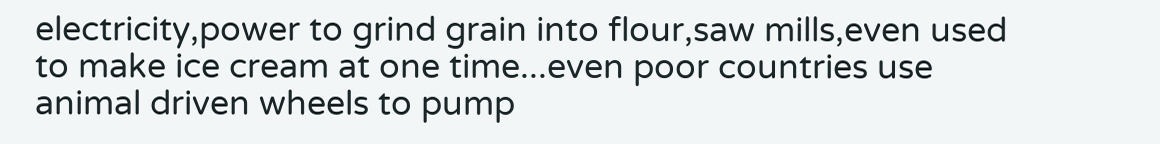electricity,power to grind grain into flour,saw mills,even used to make ice cream at one time...even poor countries use animal driven wheels to pump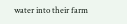water into their farm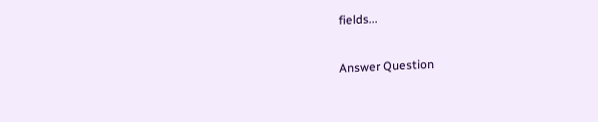fields...

Answer Question